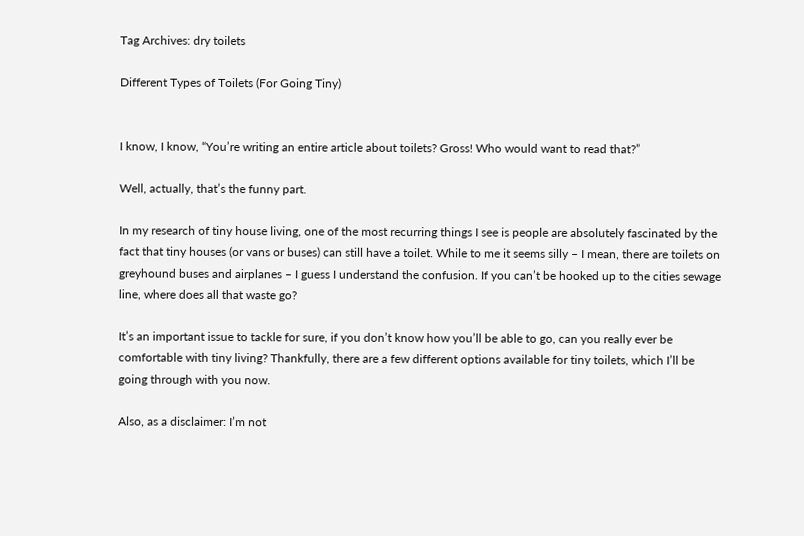Tag Archives: dry toilets

Different Types of Toilets (For Going Tiny)


I know, I know, “You’re writing an entire article about toilets? Gross! Who would want to read that?”

Well, actually, that’s the funny part.

In my research of tiny house living, one of the most recurring things I see is people are absolutely fascinated by the fact that tiny houses (or vans or buses) can still have a toilet. While to me it seems silly – I mean, there are toilets on greyhound buses and airplanes – I guess I understand the confusion. If you can’t be hooked up to the cities sewage line, where does all that waste go?

It’s an important issue to tackle for sure, if you don’t know how you’ll be able to go, can you really ever be comfortable with tiny living? Thankfully, there are a few different options available for tiny toilets, which I’ll be going through with you now.

Also, as a disclaimer: I’m not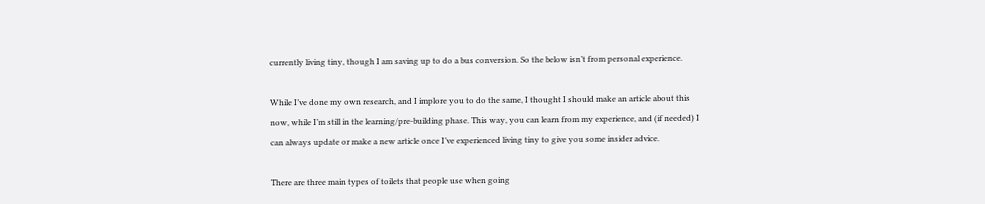currently living tiny, though I am saving up to do a bus conversion. So the below isn’t from personal experience.

While I’ve done my own research, and I implore you to do the same, I thought I should make an article about this now, while I’m still in the learning/pre-building phase. This way, you can learn from my experience, and (if needed) I can always update or make a new article once I’ve experienced living tiny to give you some insider advice.

There are three main types of toilets that people use when going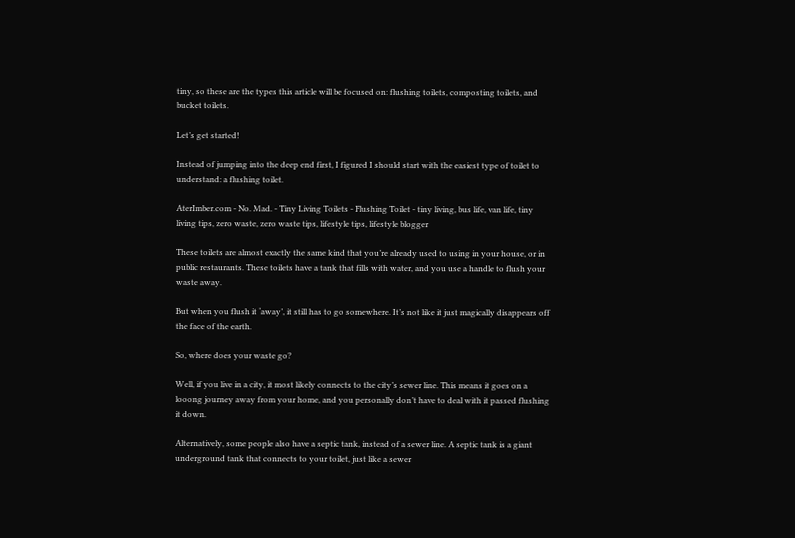tiny, so these are the types this article will be focused on: flushing toilets, composting toilets, and bucket toilets.

Let’s get started!

Instead of jumping into the deep end first, I figured I should start with the easiest type of toilet to understand: a flushing toilet.

AterImber.com - No. Mad. - Tiny Living Toilets - Flushing Toilet - tiny living, bus life, van life, tiny living tips, zero waste, zero waste tips, lifestyle tips, lifestyle blogger

These toilets are almost exactly the same kind that you’re already used to using in your house, or in public restaurants. These toilets have a tank that fills with water, and you use a handle to flush your waste away.

But when you flush it ‘away’, it still has to go somewhere. It’s not like it just magically disappears off the face of the earth.

So, where does your waste go?

Well, if you live in a city, it most likely connects to the city’s sewer line. This means it goes on a looong journey away from your home, and you personally don’t have to deal with it passed flushing it down.

Alternatively, some people also have a septic tank, instead of a sewer line. A septic tank is a giant underground tank that connects to your toilet, just like a sewer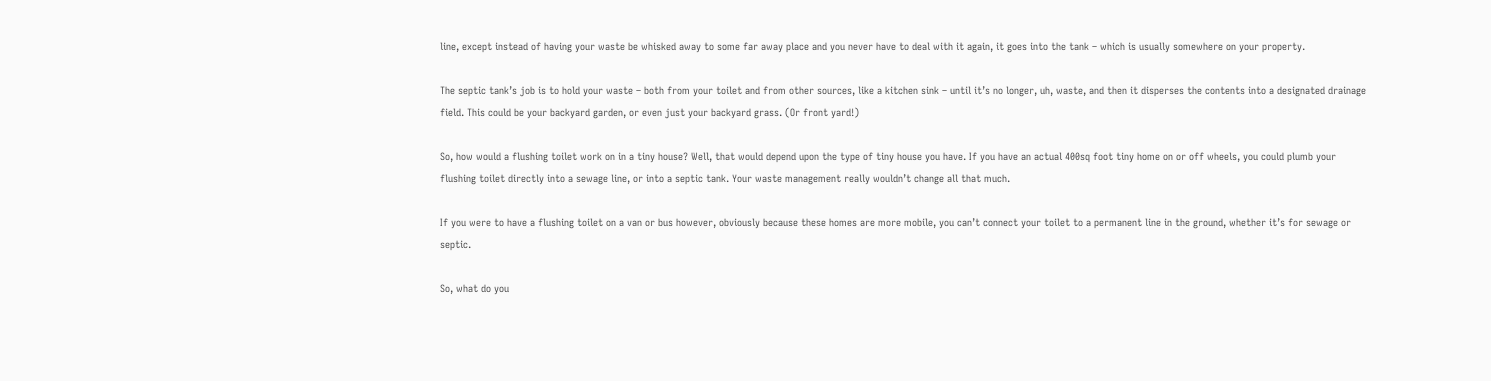line, except instead of having your waste be whisked away to some far away place and you never have to deal with it again, it goes into the tank – which is usually somewhere on your property.

The septic tank’s job is to hold your waste – both from your toilet and from other sources, like a kitchen sink – until it’s no longer, uh, waste, and then it disperses the contents into a designated drainage field. This could be your backyard garden, or even just your backyard grass. (Or front yard!)

So, how would a flushing toilet work on in a tiny house? Well, that would depend upon the type of tiny house you have. If you have an actual 400sq foot tiny home on or off wheels, you could plumb your flushing toilet directly into a sewage line, or into a septic tank. Your waste management really wouldn’t change all that much.

If you were to have a flushing toilet on a van or bus however, obviously because these homes are more mobile, you can’t connect your toilet to a permanent line in the ground, whether it’s for sewage or septic.

So, what do you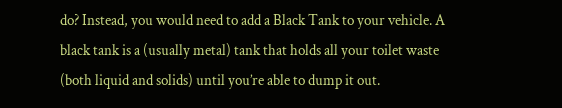do? Instead, you would need to add a Black Tank to your vehicle. A black tank is a (usually metal) tank that holds all your toilet waste (both liquid and solids) until you’re able to dump it out.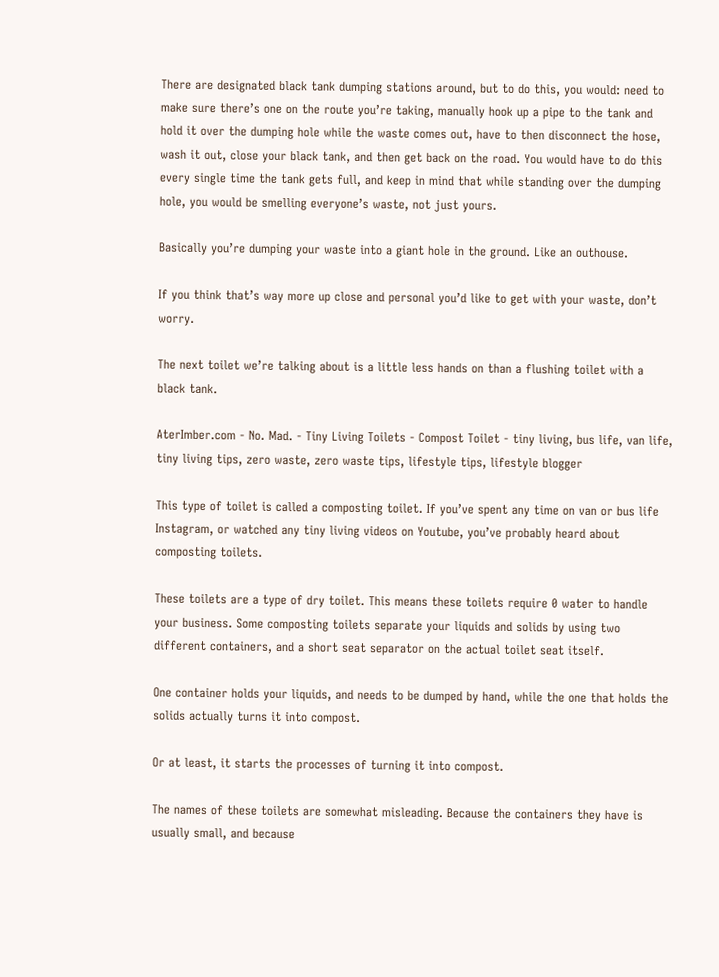There are designated black tank dumping stations around, but to do this, you would: need to make sure there’s one on the route you’re taking, manually hook up a pipe to the tank and hold it over the dumping hole while the waste comes out, have to then disconnect the hose, wash it out, close your black tank, and then get back on the road. You would have to do this every single time the tank gets full, and keep in mind that while standing over the dumping hole, you would be smelling everyone’s waste, not just yours.

Basically you’re dumping your waste into a giant hole in the ground. Like an outhouse.

If you think that’s way more up close and personal you’d like to get with your waste, don’t worry.

The next toilet we’re talking about is a little less hands on than a flushing toilet with a black tank.

AterImber.com - No. Mad. - Tiny Living Toilets - Compost Toilet - tiny living, bus life, van life, tiny living tips, zero waste, zero waste tips, lifestyle tips, lifestyle blogger

This type of toilet is called a composting toilet. If you’ve spent any time on van or bus life Instagram, or watched any tiny living videos on Youtube, you’ve probably heard about composting toilets.

These toilets are a type of dry toilet. This means these toilets require 0 water to handle your business. Some composting toilets separate your liquids and solids by using two different containers, and a short seat separator on the actual toilet seat itself.

One container holds your liquids, and needs to be dumped by hand, while the one that holds the solids actually turns it into compost.

Or at least, it starts the processes of turning it into compost.

The names of these toilets are somewhat misleading. Because the containers they have is usually small, and because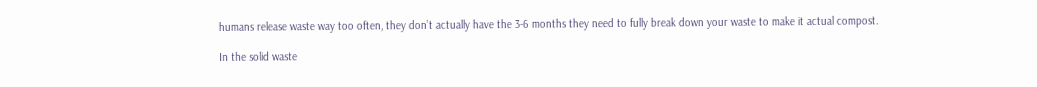humans release waste way too often, they don’t actually have the 3-6 months they need to fully break down your waste to make it actual compost.

In the solid waste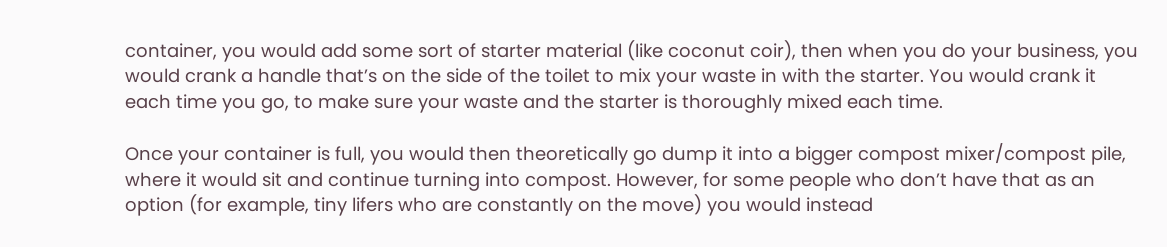container, you would add some sort of starter material (like coconut coir), then when you do your business, you would crank a handle that’s on the side of the toilet to mix your waste in with the starter. You would crank it each time you go, to make sure your waste and the starter is thoroughly mixed each time.

Once your container is full, you would then theoretically go dump it into a bigger compost mixer/compost pile, where it would sit and continue turning into compost. However, for some people who don’t have that as an option (for example, tiny lifers who are constantly on the move) you would instead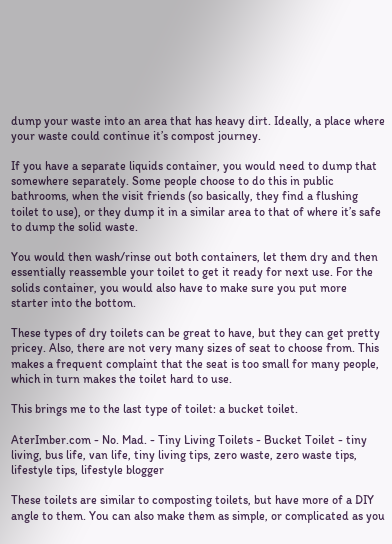dump your waste into an area that has heavy dirt. Ideally, a place where your waste could continue it’s compost journey.

If you have a separate liquids container, you would need to dump that somewhere separately. Some people choose to do this in public bathrooms, when the visit friends (so basically, they find a flushing toilet to use), or they dump it in a similar area to that of where it’s safe to dump the solid waste.

You would then wash/rinse out both containers, let them dry and then essentially reassemble your toilet to get it ready for next use. For the solids container, you would also have to make sure you put more starter into the bottom.

These types of dry toilets can be great to have, but they can get pretty pricey. Also, there are not very many sizes of seat to choose from. This makes a frequent complaint that the seat is too small for many people, which in turn makes the toilet hard to use.

This brings me to the last type of toilet: a bucket toilet.

AterImber.com - No. Mad. - Tiny Living Toilets - Bucket Toilet - tiny living, bus life, van life, tiny living tips, zero waste, zero waste tips, lifestyle tips, lifestyle blogger

These toilets are similar to composting toilets, but have more of a DIY angle to them. You can also make them as simple, or complicated as you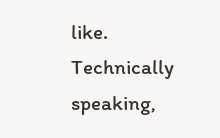like. Technically speaking,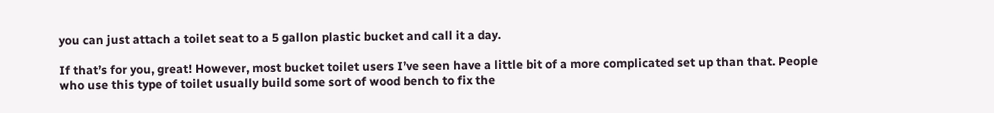you can just attach a toilet seat to a 5 gallon plastic bucket and call it a day.

If that’s for you, great! However, most bucket toilet users I’ve seen have a little bit of a more complicated set up than that. People who use this type of toilet usually build some sort of wood bench to fix the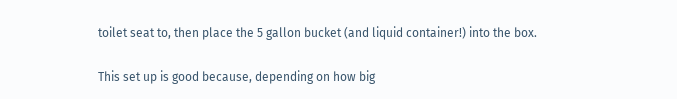toilet seat to, then place the 5 gallon bucket (and liquid container!) into the box.

This set up is good because, depending on how big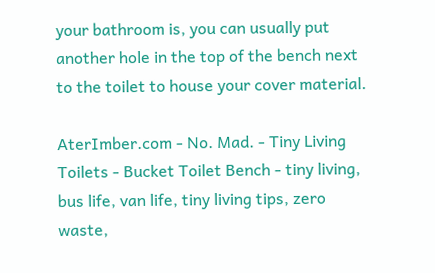your bathroom is, you can usually put another hole in the top of the bench next to the toilet to house your cover material.

AterImber.com - No. Mad. - Tiny Living Toilets - Bucket Toilet Bench - tiny living, bus life, van life, tiny living tips, zero waste,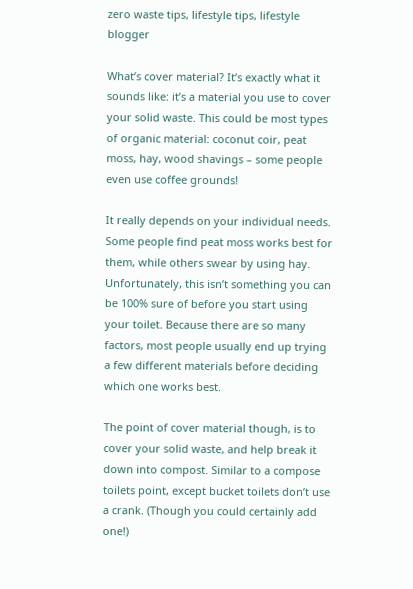zero waste tips, lifestyle tips, lifestyle blogger

What’s cover material? It’s exactly what it sounds like: it’s a material you use to cover your solid waste. This could be most types of organic material: coconut coir, peat moss, hay, wood shavings – some people even use coffee grounds!

It really depends on your individual needs. Some people find peat moss works best for them, while others swear by using hay. Unfortunately, this isn’t something you can be 100% sure of before you start using your toilet. Because there are so many factors, most people usually end up trying a few different materials before deciding which one works best.

The point of cover material though, is to cover your solid waste, and help break it down into compost. Similar to a compose toilets point, except bucket toilets don’t use a crank. (Though you could certainly add one!)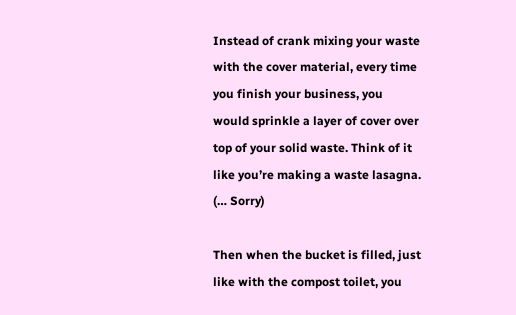Instead of crank mixing your waste with the cover material, every time you finish your business, you would sprinkle a layer of cover over top of your solid waste. Think of it like you’re making a waste lasagna. (… Sorry)

Then when the bucket is filled, just like with the compost toilet, you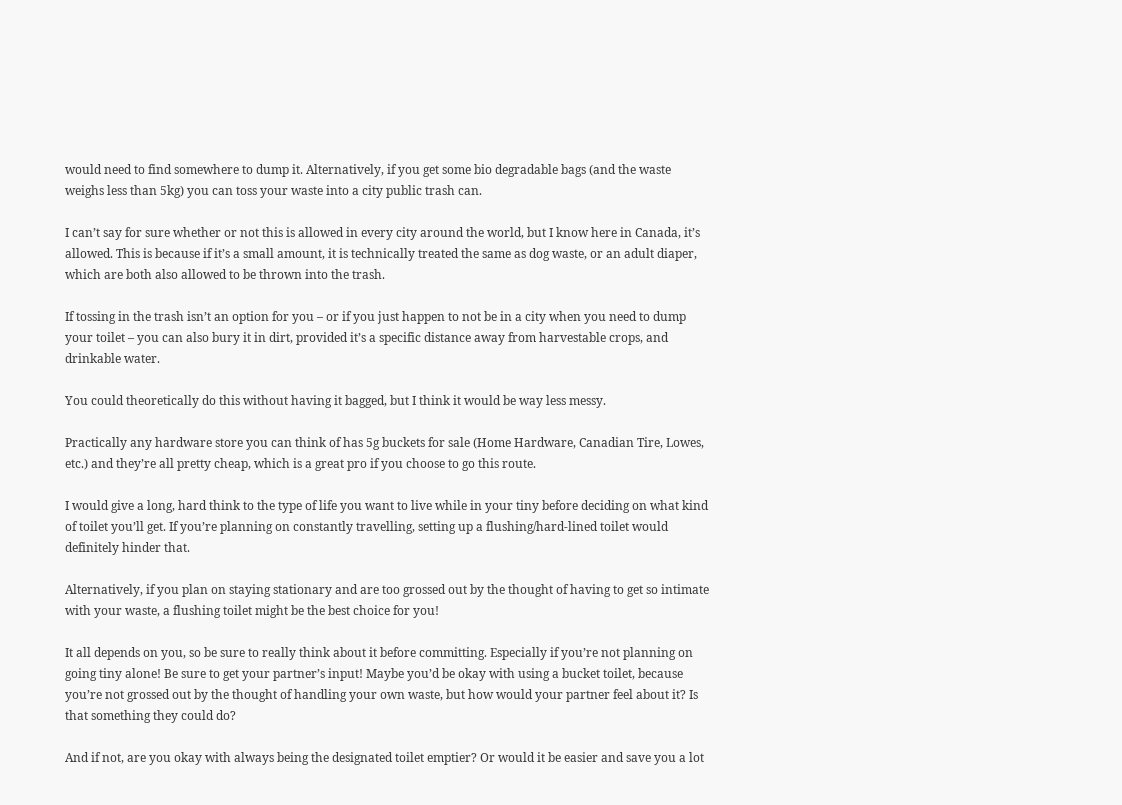would need to find somewhere to dump it. Alternatively, if you get some bio degradable bags (and the waste weighs less than 5kg) you can toss your waste into a city public trash can.

I can’t say for sure whether or not this is allowed in every city around the world, but I know here in Canada, it’s allowed. This is because if it’s a small amount, it is technically treated the same as dog waste, or an adult diaper, which are both also allowed to be thrown into the trash.

If tossing in the trash isn’t an option for you – or if you just happen to not be in a city when you need to dump your toilet – you can also bury it in dirt, provided it’s a specific distance away from harvestable crops, and drinkable water.

You could theoretically do this without having it bagged, but I think it would be way less messy.

Practically any hardware store you can think of has 5g buckets for sale (Home Hardware, Canadian Tire, Lowes, etc.) and they’re all pretty cheap, which is a great pro if you choose to go this route.

I would give a long, hard think to the type of life you want to live while in your tiny before deciding on what kind of toilet you’ll get. If you’re planning on constantly travelling, setting up a flushing/hard-lined toilet would definitely hinder that.

Alternatively, if you plan on staying stationary and are too grossed out by the thought of having to get so intimate with your waste, a flushing toilet might be the best choice for you!

It all depends on you, so be sure to really think about it before committing. Especially if you’re not planning on going tiny alone! Be sure to get your partner’s input! Maybe you’d be okay with using a bucket toilet, because you’re not grossed out by the thought of handling your own waste, but how would your partner feel about it? Is that something they could do?

And if not, are you okay with always being the designated toilet emptier? Or would it be easier and save you a lot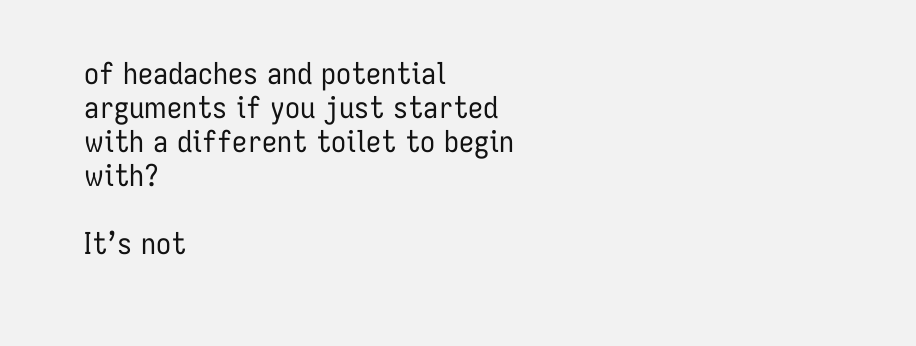of headaches and potential arguments if you just started with a different toilet to begin with?

It’s not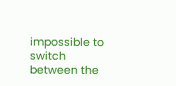impossible to switch between the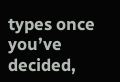types once you’ve decided,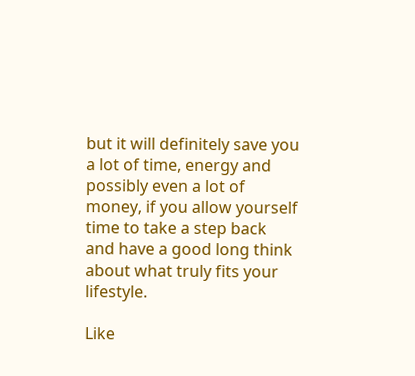but it will definitely save you a lot of time, energy and possibly even a lot of money, if you allow yourself time to take a step back and have a good long think about what truly fits your lifestyle.

Like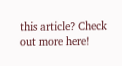this article? Check out more here!